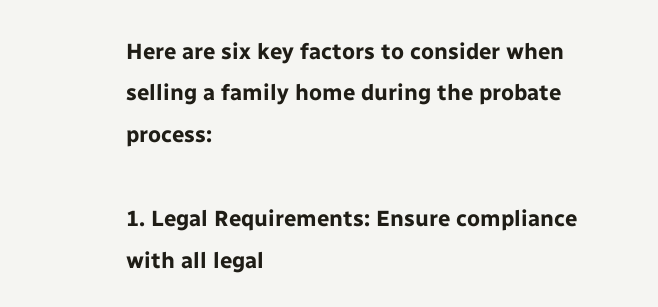Here are six key factors to consider when selling a family home during the probate process:

1. Legal Requirements: Ensure compliance with all legal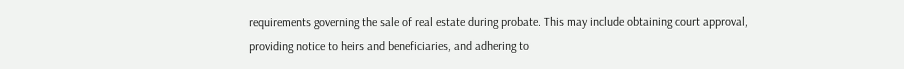requirements governing the sale of real estate during probate. This may include obtaining court approval, providing notice to heirs and beneficiaries, and adhering to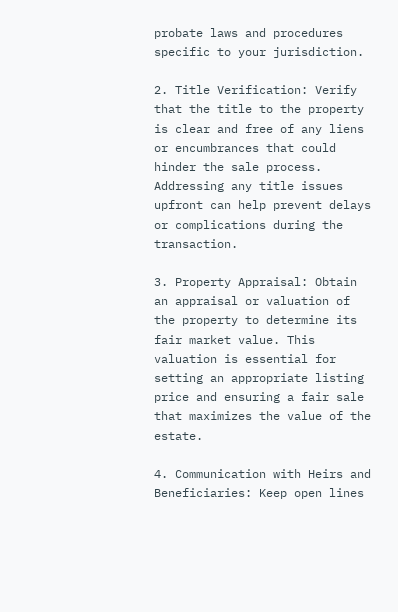probate laws and procedures specific to your jurisdiction.

2. Title Verification: Verify that the title to the property is clear and free of any liens or encumbrances that could hinder the sale process. Addressing any title issues upfront can help prevent delays or complications during the transaction.

3. Property Appraisal: Obtain an appraisal or valuation of the property to determine its fair market value. This valuation is essential for setting an appropriate listing price and ensuring a fair sale that maximizes the value of the estate.

4. Communication with Heirs and Beneficiaries: Keep open lines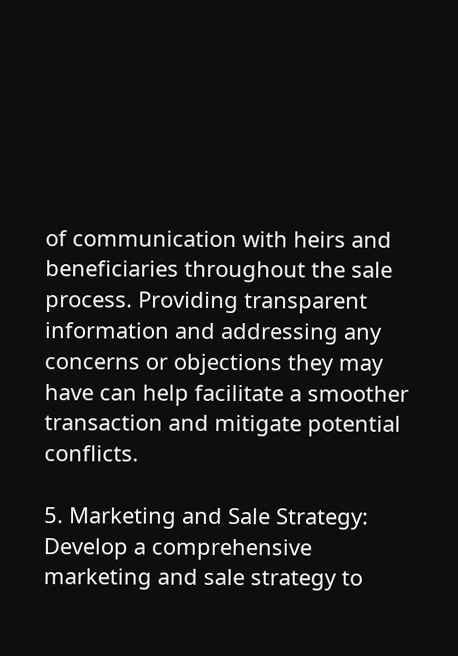of communication with heirs and beneficiaries throughout the sale process. Providing transparent information and addressing any concerns or objections they may have can help facilitate a smoother transaction and mitigate potential conflicts.

5. Marketing and Sale Strategy: Develop a comprehensive marketing and sale strategy to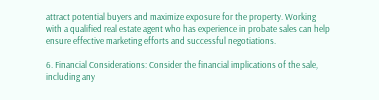attract potential buyers and maximize exposure for the property. Working with a qualified real estate agent who has experience in probate sales can help ensure effective marketing efforts and successful negotiations.

6. Financial Considerations: Consider the financial implications of the sale, including any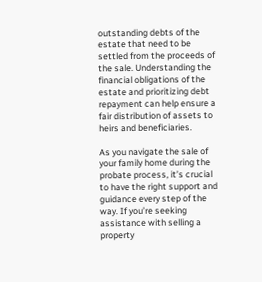outstanding debts of the estate that need to be settled from the proceeds of the sale. Understanding the financial obligations of the estate and prioritizing debt repayment can help ensure a fair distribution of assets to heirs and beneficiaries.

As you navigate the sale of your family home during the probate process, it’s crucial to have the right support and guidance every step of the way. If you’re seeking assistance with selling a property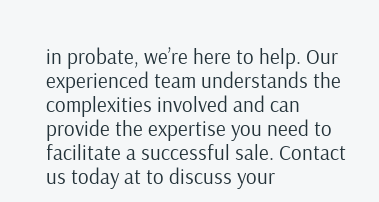in probate, we’re here to help. Our experienced team understands the complexities involved and can provide the expertise you need to facilitate a successful sale. Contact us today at to discuss your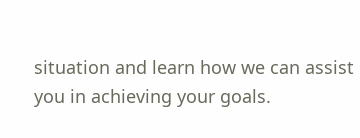situation and learn how we can assist you in achieving your goals.